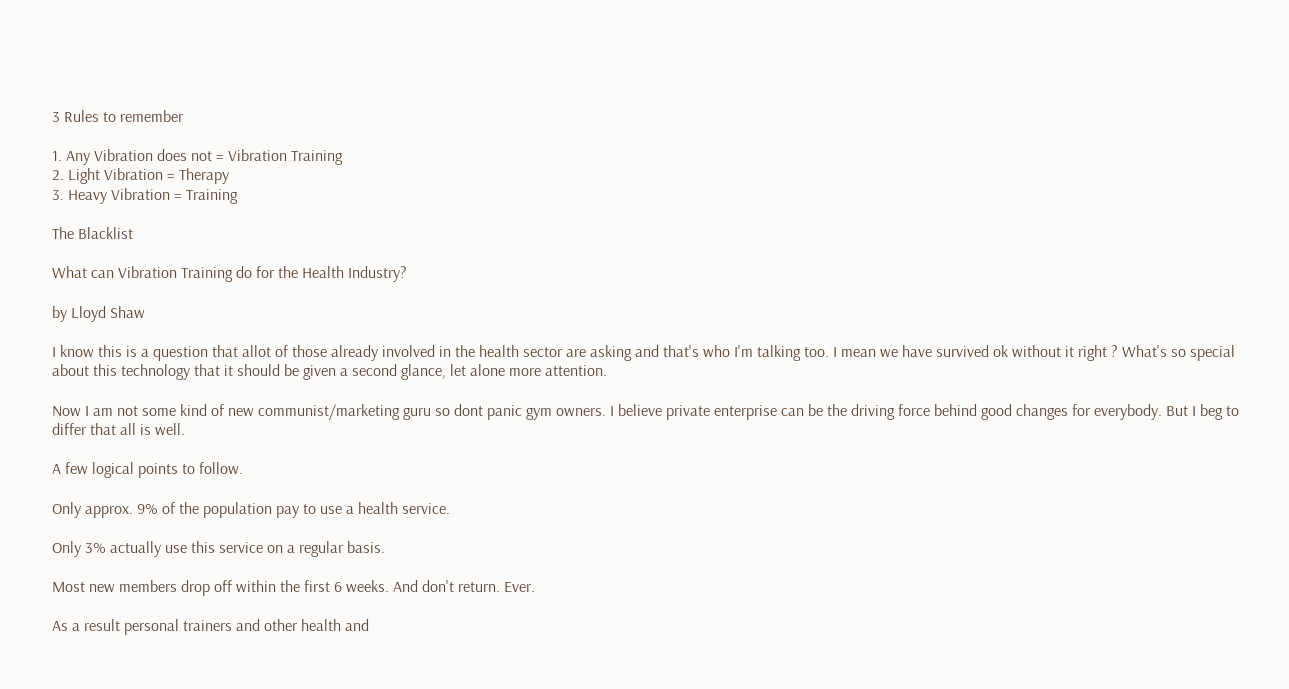3 Rules to remember

1. Any Vibration does not = Vibration Training
2. Light Vibration = Therapy
3. Heavy Vibration = Training

The Blacklist

What can Vibration Training do for the Health Industry?

by Lloyd Shaw

I know this is a question that allot of those already involved in the health sector are asking and that's who I'm talking too. I mean we have survived ok without it right ? What's so special about this technology that it should be given a second glance, let alone more attention.

Now I am not some kind of new communist/marketing guru so dont panic gym owners. I believe private enterprise can be the driving force behind good changes for everybody. But I beg to differ that all is well.

A few logical points to follow.

Only approx. 9% of the population pay to use a health service.

Only 3% actually use this service on a regular basis.

Most new members drop off within the first 6 weeks. And don't return. Ever.

As a result personal trainers and other health and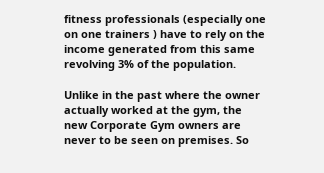fitness professionals (especially one on one trainers ) have to rely on the income generated from this same revolving 3% of the population.

Unlike in the past where the owner actually worked at the gym, the new Corporate Gym owners are never to be seen on premises. So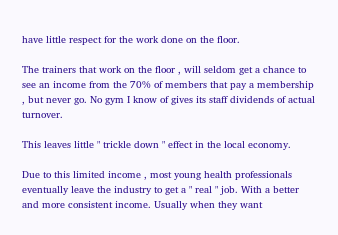have little respect for the work done on the floor.

The trainers that work on the floor , will seldom get a chance to see an income from the 70% of members that pay a membership , but never go. No gym I know of gives its staff dividends of actual turnover.

This leaves little " trickle down " effect in the local economy.

Due to this limited income , most young health professionals eventually leave the industry to get a " real " job. With a better and more consistent income. Usually when they want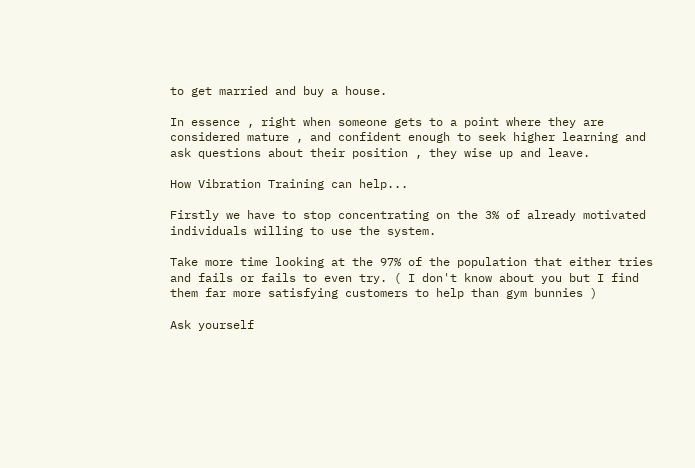to get married and buy a house.

In essence , right when someone gets to a point where they are considered mature , and confident enough to seek higher learning and ask questions about their position , they wise up and leave.

How Vibration Training can help...

Firstly we have to stop concentrating on the 3% of already motivated individuals willing to use the system.

Take more time looking at the 97% of the population that either tries and fails or fails to even try. ( I don't know about you but I find them far more satisfying customers to help than gym bunnies )

Ask yourself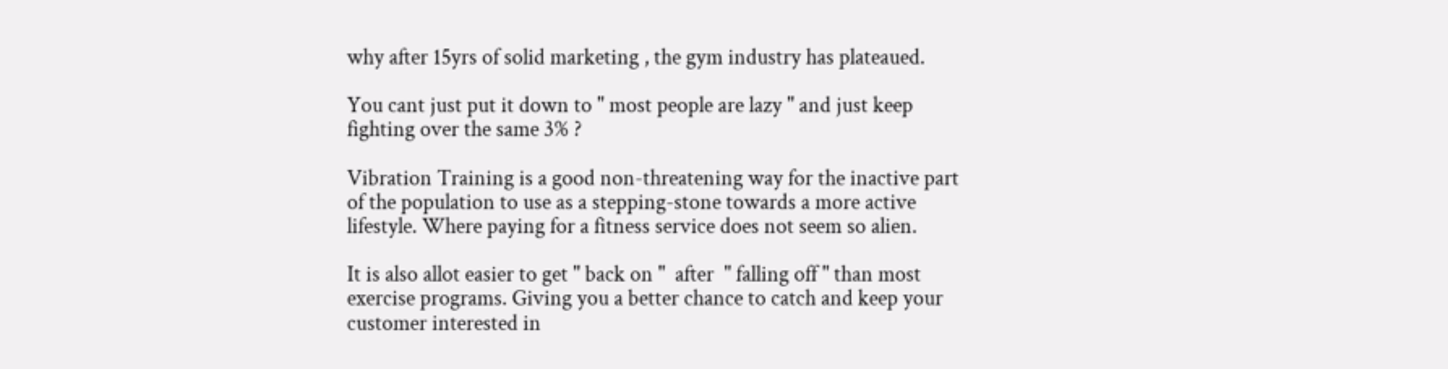why after 15yrs of solid marketing , the gym industry has plateaued.

You cant just put it down to " most people are lazy " and just keep fighting over the same 3% ?

Vibration Training is a good non-threatening way for the inactive part of the population to use as a stepping-stone towards a more active lifestyle. Where paying for a fitness service does not seem so alien.

It is also allot easier to get " back on "  after  " falling off " than most exercise programs. Giving you a better chance to catch and keep your customer interested in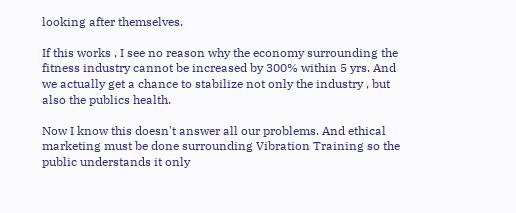looking after themselves.

If this works , I see no reason why the economy surrounding the fitness industry cannot be increased by 300% within 5 yrs. And we actually get a chance to stabilize not only the industry , but also the publics health.

Now I know this doesn't answer all our problems. And ethical marketing must be done surrounding Vibration Training so the public understands it only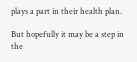plays a part in their health plan.

But hopefully it may be a step in the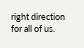right direction for all of us.